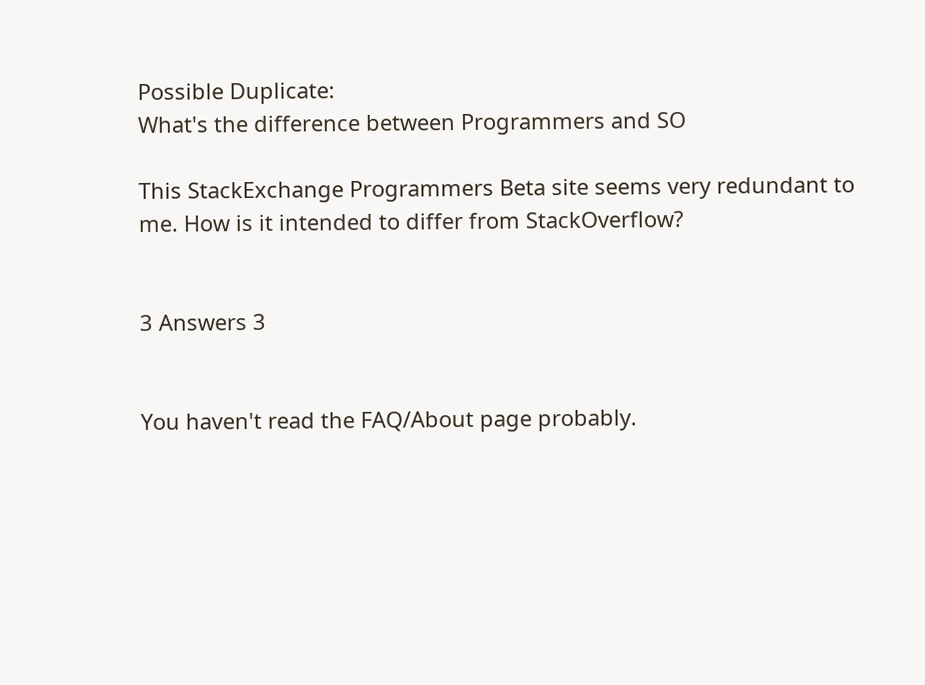Possible Duplicate:
What's the difference between Programmers and SO

This StackExchange Programmers Beta site seems very redundant to me. How is it intended to differ from StackOverflow?


3 Answers 3


You haven't read the FAQ/About page probably.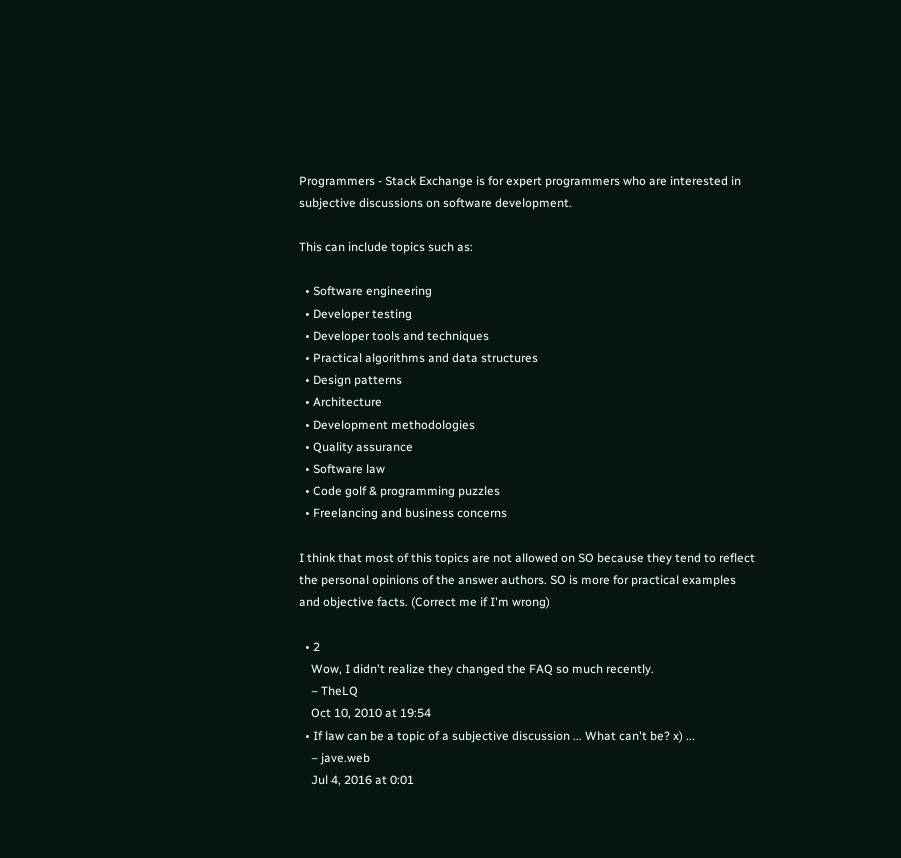Programmers - Stack Exchange is for expert programmers who are interested in subjective discussions on software development.

This can include topics such as:

  • Software engineering
  • Developer testing
  • Developer tools and techniques
  • Practical algorithms and data structures
  • Design patterns
  • Architecture
  • Development methodologies
  • Quality assurance
  • Software law
  • Code golf & programming puzzles
  • Freelancing and business concerns

I think that most of this topics are not allowed on SO because they tend to reflect the personal opinions of the answer authors. SO is more for practical examples and objective facts. (Correct me if I'm wrong)

  • 2
    Wow, I didn't realize they changed the FAQ so much recently.
    – TheLQ
    Oct 10, 2010 at 19:54
  • If law can be a topic of a subjective discussion ... What can't be? x) ...
    – jave.web
    Jul 4, 2016 at 0:01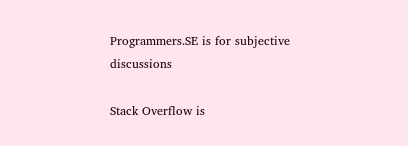Programmers.SE is for subjective discussions

Stack Overflow is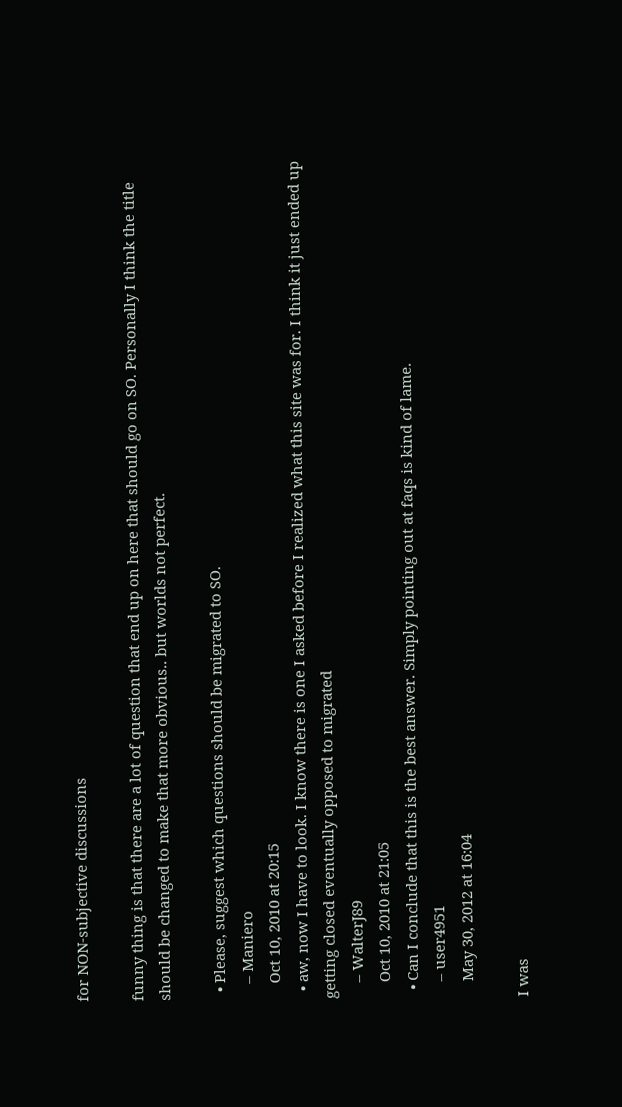for NON-subjective discussions

funny thing is that there are a lot of question that end up on here that should go on SO. Personally I think the title should be changed to make that more obvious.. but worlds not perfect.

  • Please, suggest which questions should be migrated to SO.
    – Maniero
    Oct 10, 2010 at 20:15
  • aw, now I have to look. I know there is one I asked before I realized what this site was for. I think it just ended up getting closed eventually opposed to migrated
    – WalterJ89
    Oct 10, 2010 at 21:05
  • Can I conclude that this is the best answer. Simply pointing out at faqs is kind of lame.
    – user4951
    May 30, 2012 at 16:04

I was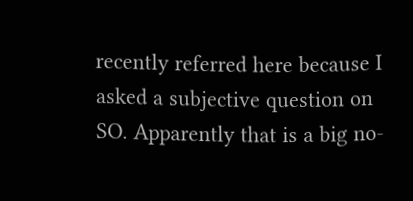recently referred here because I asked a subjective question on SO. Apparently that is a big no-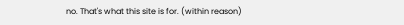no. That's what this site is for. (within reason)